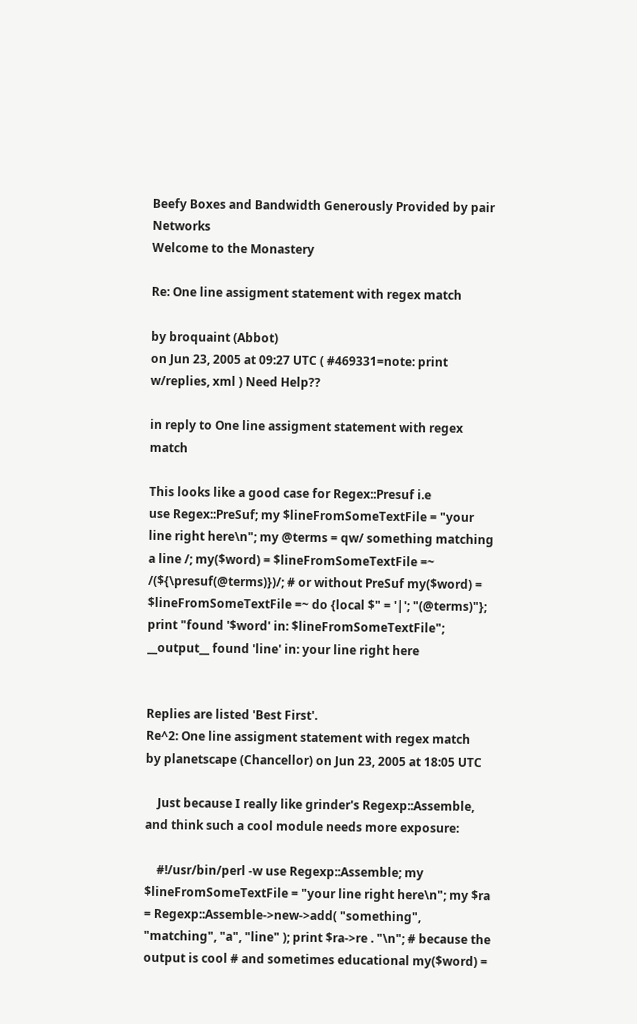Beefy Boxes and Bandwidth Generously Provided by pair Networks
Welcome to the Monastery

Re: One line assigment statement with regex match

by broquaint (Abbot)
on Jun 23, 2005 at 09:27 UTC ( #469331=note: print w/replies, xml ) Need Help??

in reply to One line assigment statement with regex match

This looks like a good case for Regex::Presuf i.e
use Regex::PreSuf; my $lineFromSomeTextFile = "your line right here\n"; my @terms = qw/ something matching a line /; my($word) = $lineFromSomeTextFile =~ /(${\presuf(@terms)})/; # or without PreSuf my($word) = $lineFromSomeTextFile =~ do {local $" = '|'; "(@terms)"}; print "found '$word' in: $lineFromSomeTextFile"; __output__ found 'line' in: your line right here


Replies are listed 'Best First'.
Re^2: One line assigment statement with regex match
by planetscape (Chancellor) on Jun 23, 2005 at 18:05 UTC

    Just because I really like grinder's Regexp::Assemble, and think such a cool module needs more exposure:

    #!/usr/bin/perl -w use Regexp::Assemble; my $lineFromSomeTextFile = "your line right here\n"; my $ra = Regexp::Assemble->new->add( "something", "matching", "a", "line" ); print $ra->re . "\n"; # because the output is cool # and sometimes educational my($word) =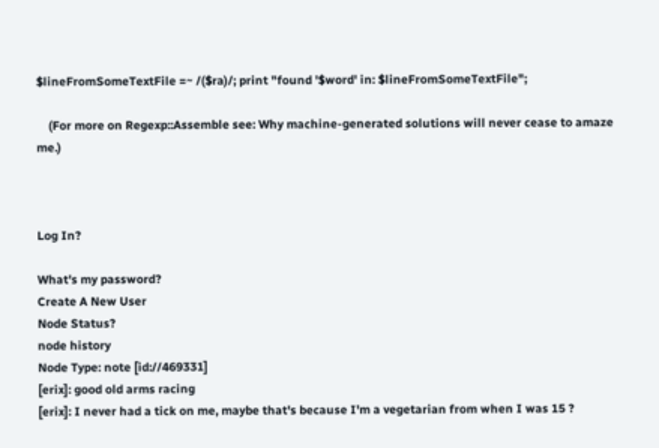$lineFromSomeTextFile =~ /($ra)/; print "found '$word' in: $lineFromSomeTextFile";

    (For more on Regexp::Assemble see: Why machine-generated solutions will never cease to amaze me.)



Log In?

What's my password?
Create A New User
Node Status?
node history
Node Type: note [id://469331]
[erix]: good old arms racing
[erix]: I never had a tick on me, maybe that's because I'm a vegetarian from when I was 15 ?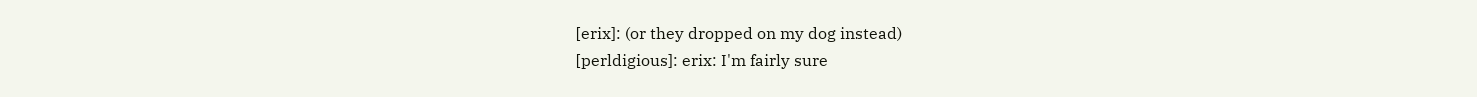[erix]: (or they dropped on my dog instead)
[perldigious]: erix: I'm fairly sure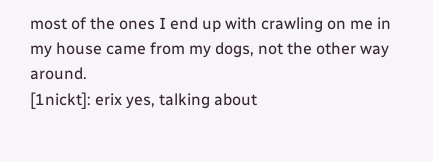most of the ones I end up with crawling on me in my house came from my dogs, not the other way around.
[1nickt]: erix yes, talking about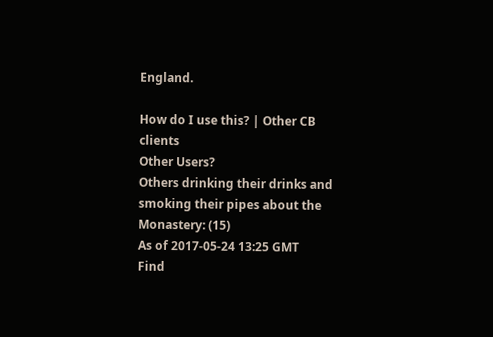England.

How do I use this? | Other CB clients
Other Users?
Others drinking their drinks and smoking their pipes about the Monastery: (15)
As of 2017-05-24 13:25 GMT
Find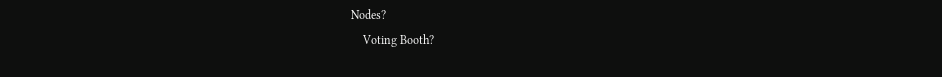Nodes?
    Voting Booth?